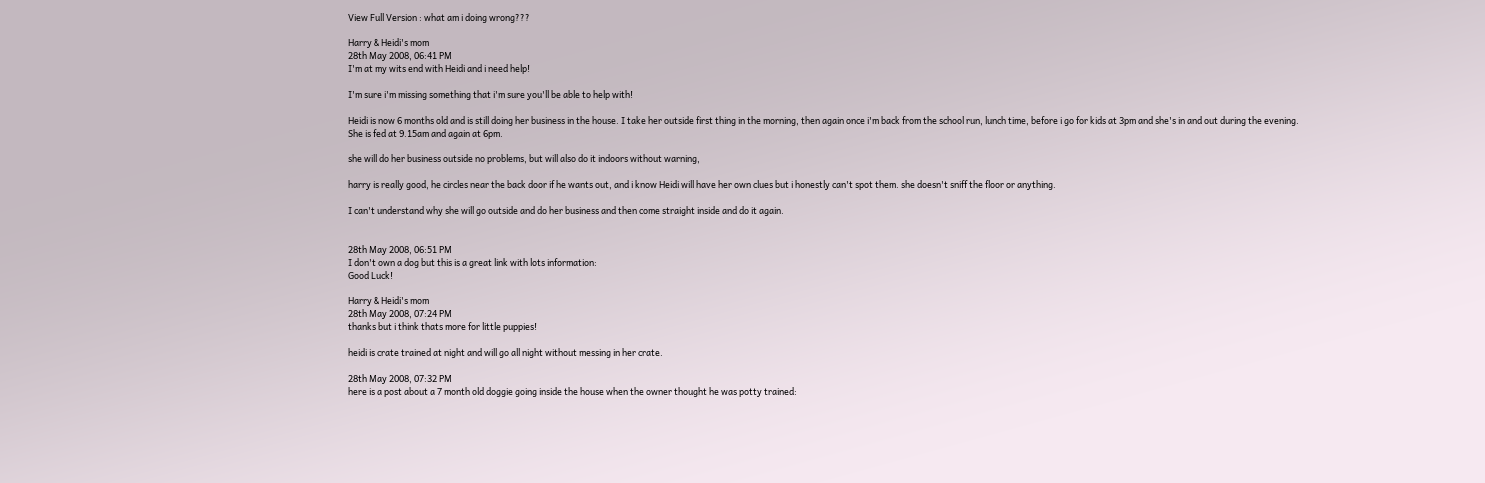View Full Version : what am i doing wrong???

Harry & Heidi's mom
28th May 2008, 06:41 PM
I'm at my wits end with Heidi and i need help!

I'm sure i'm missing something that i'm sure you'll be able to help with!

Heidi is now 6 months old and is still doing her business in the house. I take her outside first thing in the morning, then again once i'm back from the school run, lunch time, before i go for kids at 3pm and she's in and out during the evening.
She is fed at 9.15am and again at 6pm.

she will do her business outside no problems, but will also do it indoors without warning,

harry is really good, he circles near the back door if he wants out, and i know Heidi will have her own clues but i honestly can't spot them. she doesn't sniff the floor or anything.

I can't understand why she will go outside and do her business and then come straight inside and do it again.


28th May 2008, 06:51 PM
I don't own a dog but this is a great link with lots information:
Good Luck!

Harry & Heidi's mom
28th May 2008, 07:24 PM
thanks but i think thats more for little puppies!

heidi is crate trained at night and will go all night without messing in her crate.

28th May 2008, 07:32 PM
here is a post about a 7 month old doggie going inside the house when the owner thought he was potty trained: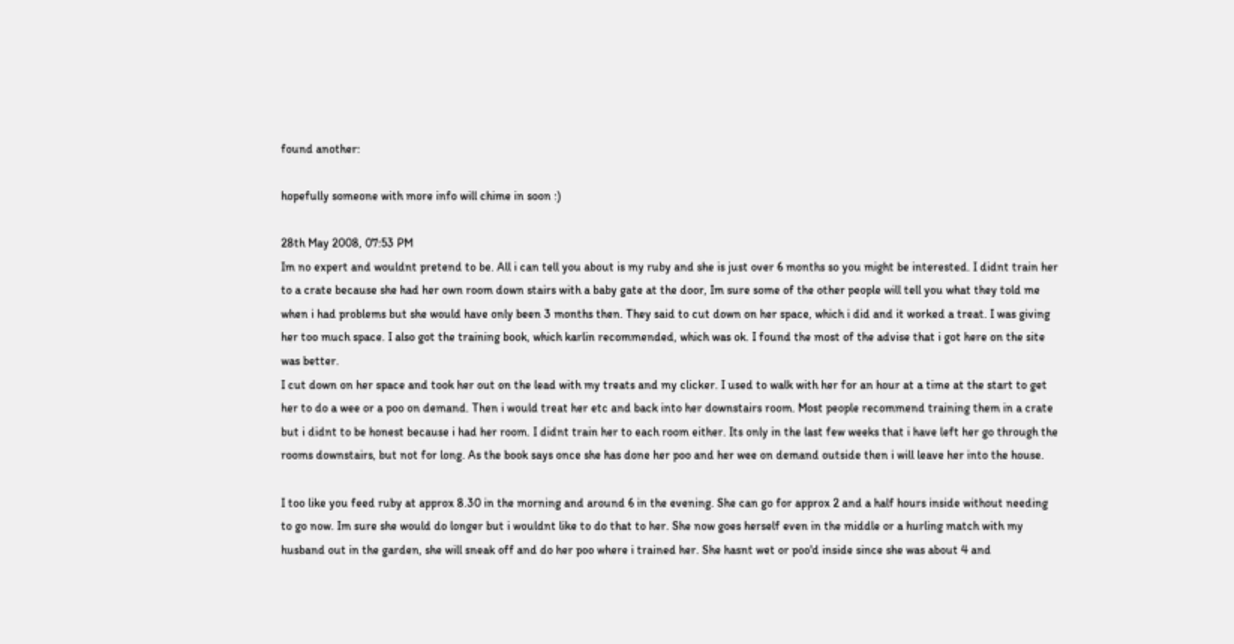found another:

hopefully someone with more info will chime in soon :)

28th May 2008, 07:53 PM
Im no expert and wouldnt pretend to be. All i can tell you about is my ruby and she is just over 6 months so you might be interested. I didnt train her to a crate because she had her own room down stairs with a baby gate at the door, Im sure some of the other people will tell you what they told me when i had problems but she would have only been 3 months then. They said to cut down on her space, which i did and it worked a treat. I was giving her too much space. I also got the training book, which karlin recommended, which was ok. I found the most of the advise that i got here on the site was better.
I cut down on her space and took her out on the lead with my treats and my clicker. I used to walk with her for an hour at a time at the start to get her to do a wee or a poo on demand. Then i would treat her etc and back into her downstairs room. Most people recommend training them in a crate but i didnt to be honest because i had her room. I didnt train her to each room either. Its only in the last few weeks that i have left her go through the rooms downstairs, but not for long. As the book says once she has done her poo and her wee on demand outside then i will leave her into the house.

I too like you feed ruby at approx 8.30 in the morning and around 6 in the evening. She can go for approx 2 and a half hours inside without needing to go now. Im sure she would do longer but i wouldnt like to do that to her. She now goes herself even in the middle or a hurling match with my husband out in the garden, she will sneak off and do her poo where i trained her. She hasnt wet or poo'd inside since she was about 4 and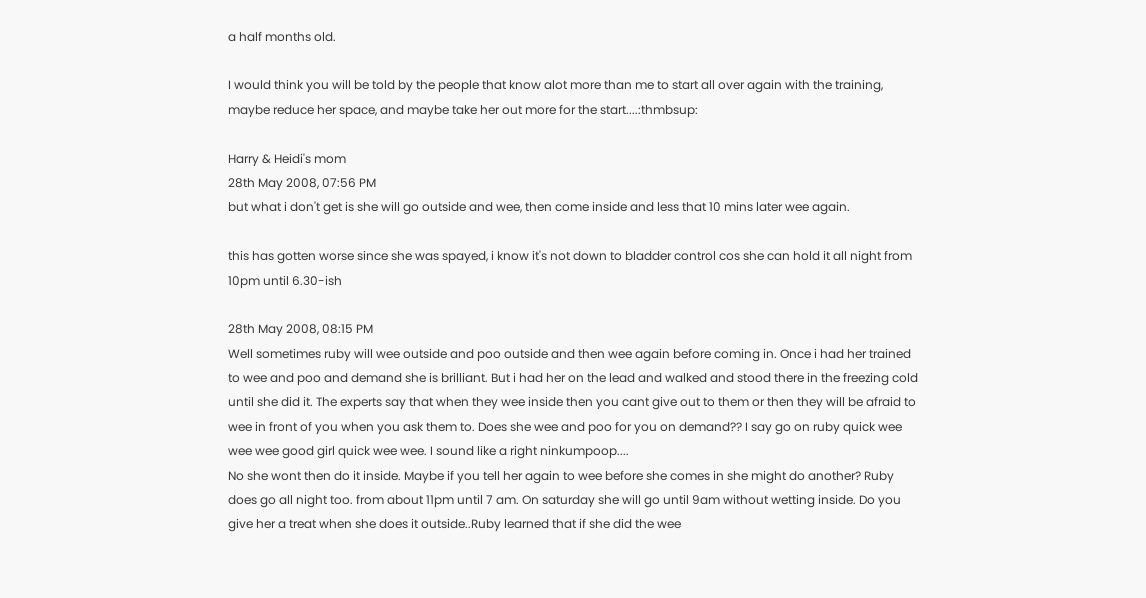a half months old.

I would think you will be told by the people that know alot more than me to start all over again with the training, maybe reduce her space, and maybe take her out more for the start....:thmbsup:

Harry & Heidi's mom
28th May 2008, 07:56 PM
but what i don't get is she will go outside and wee, then come inside and less that 10 mins later wee again.

this has gotten worse since she was spayed, i know it's not down to bladder control cos she can hold it all night from 10pm until 6.30-ish

28th May 2008, 08:15 PM
Well sometimes ruby will wee outside and poo outside and then wee again before coming in. Once i had her trained to wee and poo and demand she is brilliant. But i had her on the lead and walked and stood there in the freezing cold until she did it. The experts say that when they wee inside then you cant give out to them or then they will be afraid to wee in front of you when you ask them to. Does she wee and poo for you on demand?? I say go on ruby quick wee wee wee good girl quick wee wee. I sound like a right ninkumpoop....
No she wont then do it inside. Maybe if you tell her again to wee before she comes in she might do another? Ruby does go all night too. from about 11pm until 7 am. On saturday she will go until 9am without wetting inside. Do you give her a treat when she does it outside..Ruby learned that if she did the wee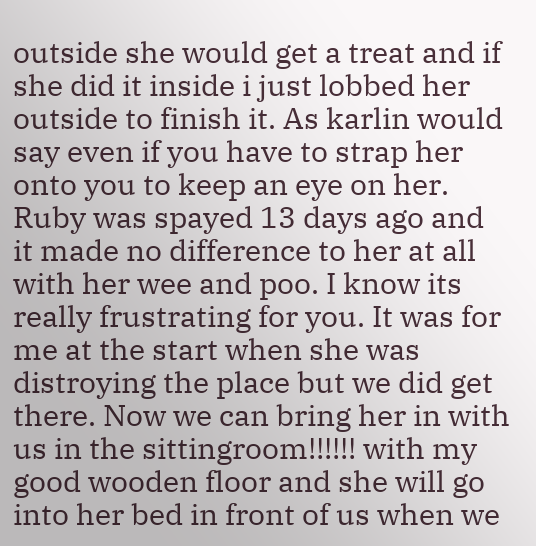outside she would get a treat and if she did it inside i just lobbed her outside to finish it. As karlin would say even if you have to strap her onto you to keep an eye on her. Ruby was spayed 13 days ago and it made no difference to her at all with her wee and poo. I know its really frustrating for you. It was for me at the start when she was distroying the place but we did get there. Now we can bring her in with us in the sittingroom!!!!!! with my good wooden floor and she will go into her bed in front of us when we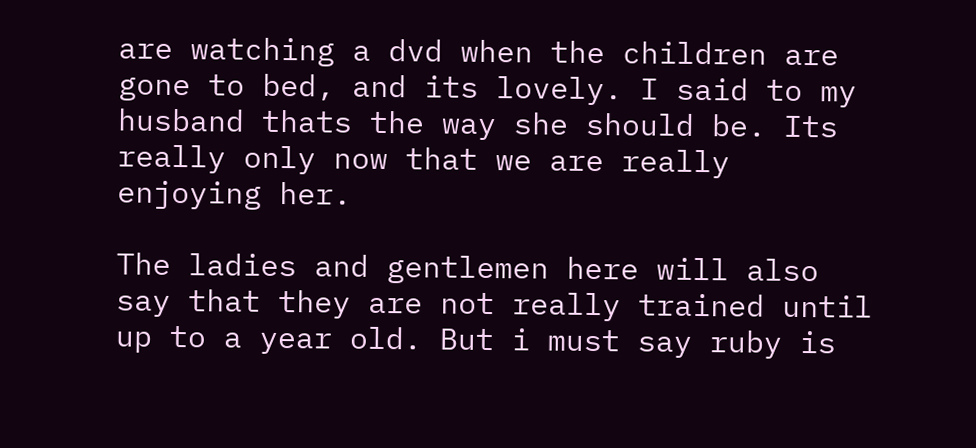are watching a dvd when the children are gone to bed, and its lovely. I said to my husband thats the way she should be. Its really only now that we are really enjoying her.

The ladies and gentlemen here will also say that they are not really trained until up to a year old. But i must say ruby is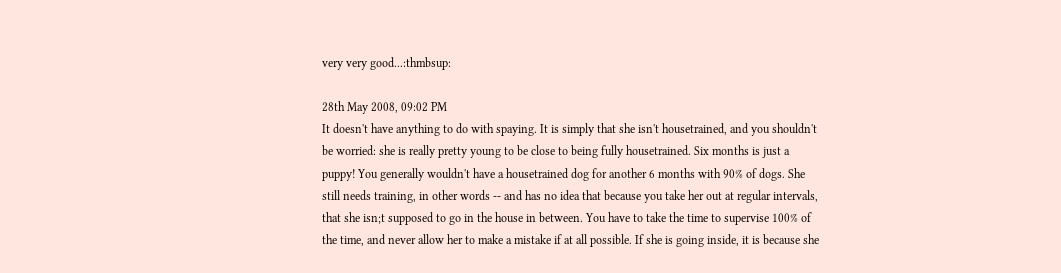very very good...:thmbsup:

28th May 2008, 09:02 PM
It doesn't have anything to do with spaying. It is simply that she isn't housetrained, and you shouldn't be worried: she is really pretty young to be close to being fully housetrained. Six months is just a puppy! You generally wouldn't have a housetrained dog for another 6 months with 90% of dogs. She still needs training, in other words -- and has no idea that because you take her out at regular intervals, that she isn;t supposed to go in the house in between. You have to take the time to supervise 100% of the time, and never allow her to make a mistake if at all possible. If she is going inside, it is because she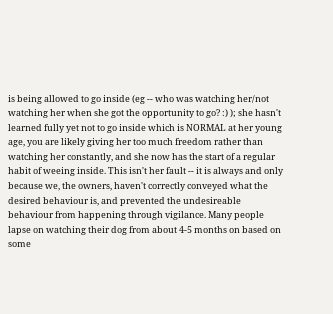is being allowed to go inside (eg -- who was watching her/not watching her when she got the opportunity to go? :) ); she hasn't learned fully yet not to go inside which is NORMAL at her young age, you are likely giving her too much freedom rather than watching her constantly, and she now has the start of a regular habit of weeing inside. This isn't her fault -- it is always and only because we, the owners, haven't correctly conveyed what the desired behaviour is, and prevented the undesireable behaviour from happening through vigilance. Many people lapse on watching their dog from about 4-5 months on based on some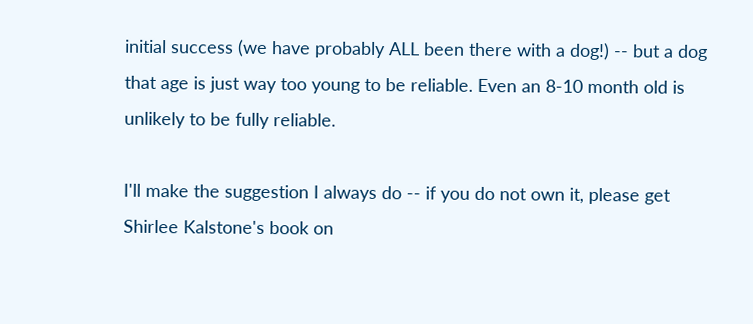initial success (we have probably ALL been there with a dog!) -- but a dog that age is just way too young to be reliable. Even an 8-10 month old is unlikely to be fully reliable.

I'll make the suggestion I always do -- if you do not own it, please get Shirlee Kalstone's book on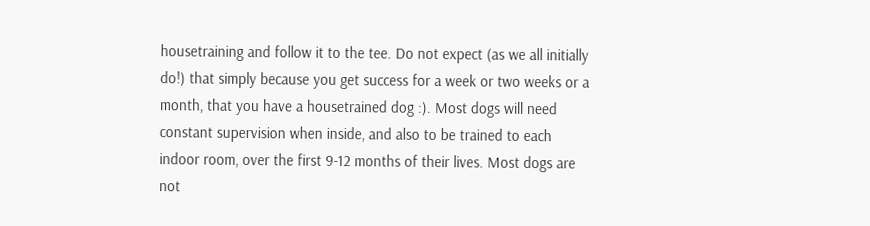housetraining and follow it to the tee. Do not expect (as we all initially do!) that simply because you get success for a week or two weeks or a month, that you have a housetrained dog :). Most dogs will need constant supervision when inside, and also to be trained to each indoor room, over the first 9-12 months of their lives. Most dogs are not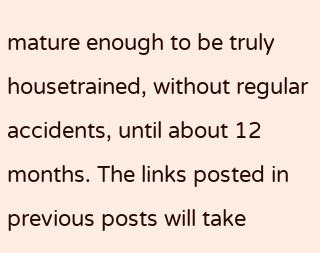mature enough to be truly housetrained, without regular accidents, until about 12 months. The links posted in previous posts will take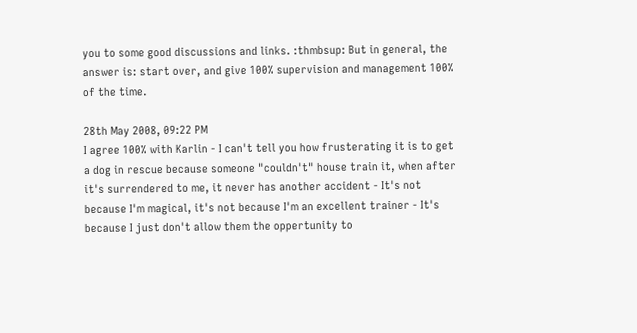you to some good discussions and links. :thmbsup: But in general, the answer is: start over, and give 100% supervision and management 100% of the time.

28th May 2008, 09:22 PM
I agree 100% with Karlin - I can't tell you how frusterating it is to get a dog in rescue because someone "couldn't" house train it, when after it's surrendered to me, it never has another accident - It's not because I'm magical, it's not because I'm an excellent trainer - It's because I just don't allow them the oppertunity to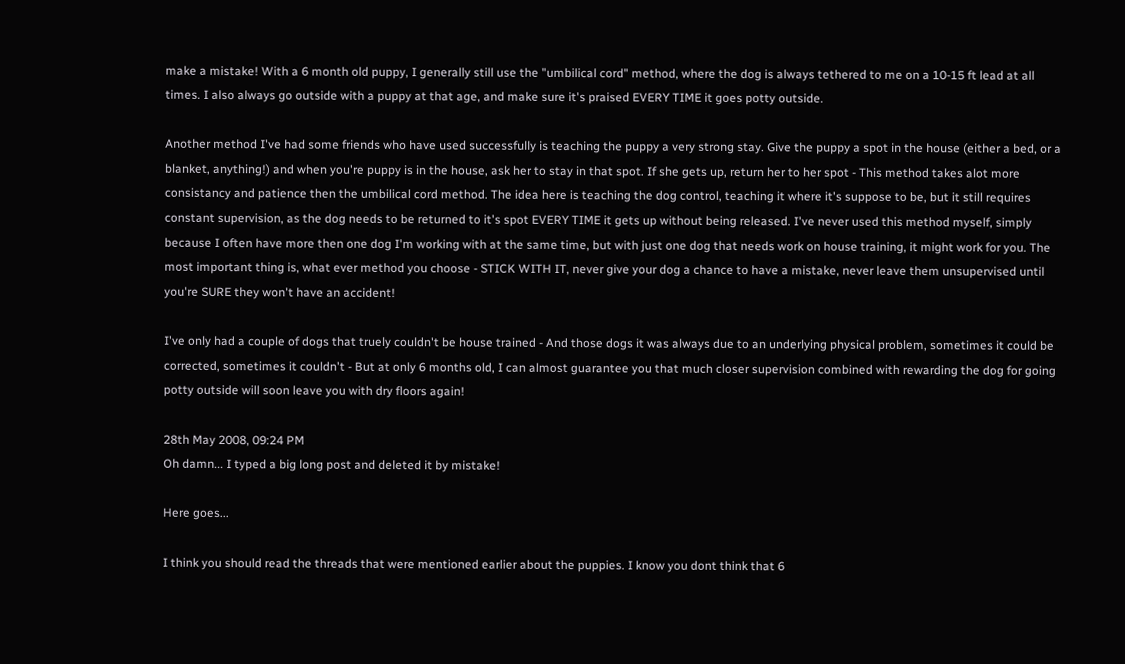make a mistake! With a 6 month old puppy, I generally still use the "umbilical cord" method, where the dog is always tethered to me on a 10-15 ft lead at all times. I also always go outside with a puppy at that age, and make sure it's praised EVERY TIME it goes potty outside.

Another method I've had some friends who have used successfully is teaching the puppy a very strong stay. Give the puppy a spot in the house (either a bed, or a blanket, anything!) and when you're puppy is in the house, ask her to stay in that spot. If she gets up, return her to her spot - This method takes alot more consistancy and patience then the umbilical cord method. The idea here is teaching the dog control, teaching it where it's suppose to be, but it still requires constant supervision, as the dog needs to be returned to it's spot EVERY TIME it gets up without being released. I've never used this method myself, simply because I often have more then one dog I'm working with at the same time, but with just one dog that needs work on house training, it might work for you. The most important thing is, what ever method you choose - STICK WITH IT, never give your dog a chance to have a mistake, never leave them unsupervised until you're SURE they won't have an accident!

I've only had a couple of dogs that truely couldn't be house trained - And those dogs it was always due to an underlying physical problem, sometimes it could be corrected, sometimes it couldn't - But at only 6 months old, I can almost guarantee you that much closer supervision combined with rewarding the dog for going potty outside will soon leave you with dry floors again!

28th May 2008, 09:24 PM
Oh damn... I typed a big long post and deleted it by mistake!

Here goes...

I think you should read the threads that were mentioned earlier about the puppies. I know you dont think that 6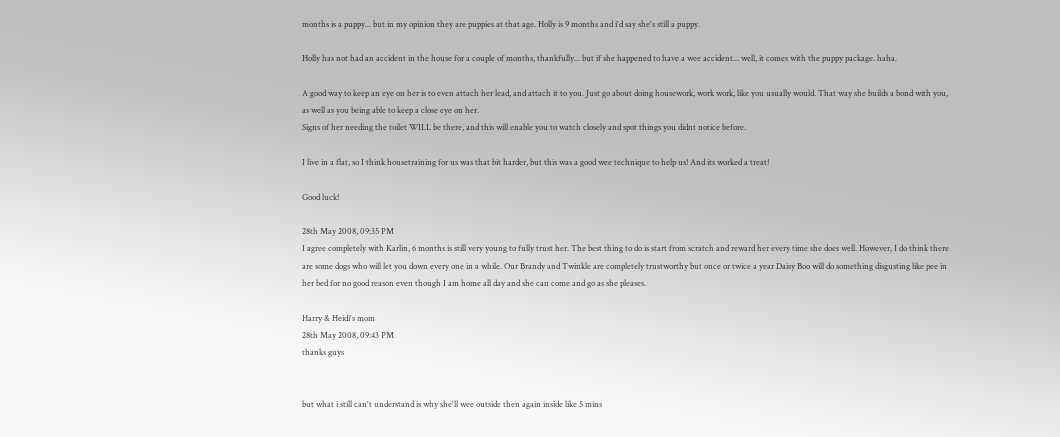months is a puppy... but in my opinion they are puppies at that age. Holly is 9 months and i'd say she's still a puppy.

Holly has not had an accident in the house for a couple of months, thankfully... but if she happened to have a wee accident... well, it comes with the puppy package. haha.

A good way to keep an eye on her is to even attach her lead, and attach it to you. Just go about doing housework, work work, like you usually would. That way she builds a bond with you, as well as you being able to keep a close eye on her.
Signs of her needing the toilet WILL be there, and this will enable you to watch closely and spot things you didnt notice before.

I live in a flat, so I think housetraining for us was that bit harder, but this was a good wee technique to help us! And its worked a treat!

Good luck!

28th May 2008, 09:35 PM
I agree completely with Karlin, 6 months is still very young to fully trust her. The best thing to do is start from scratch and reward her every time she does well. However, I do think there are some dogs who will let you down every one in a while. Our Brandy and Twinkle are completely trustworthy but once or twice a year Daisy Boo will do something disgusting like pee in her bed for no good reason even though I am home all day and she can come and go as she pleases.

Harry & Heidi's mom
28th May 2008, 09:43 PM
thanks guys


but what i still can't understand is why she'll wee outside then again inside like 5 mins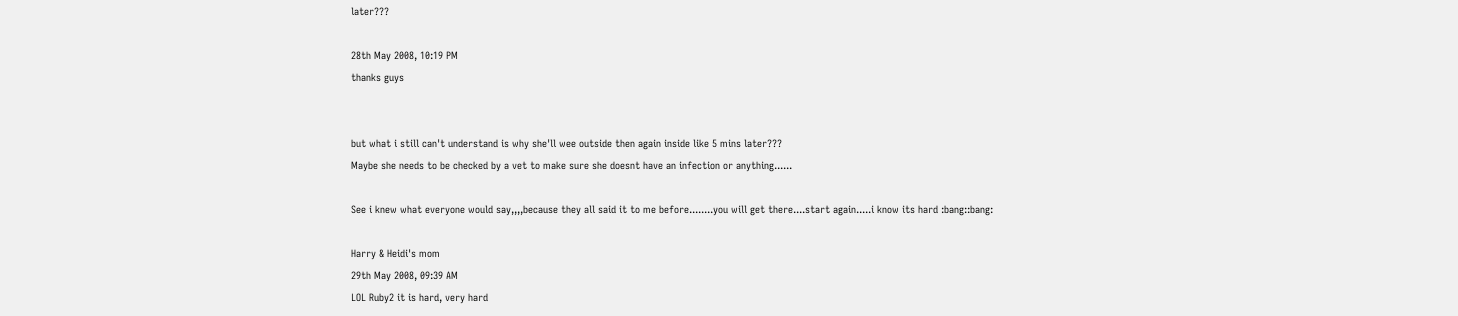later???

28th May 2008, 10:19 PM
thanks guys


but what i still can't understand is why she'll wee outside then again inside like 5 mins later???
Maybe she needs to be checked by a vet to make sure she doesnt have an infection or anything......

See i knew what everyone would say,,,,because they all said it to me before........you will get there....start again.....i know its hard :bang::bang:

Harry & Heidi's mom
29th May 2008, 09:39 AM
LOL Ruby2 it is hard, very hard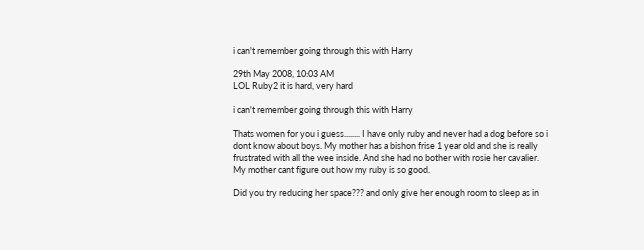i can't remember going through this with Harry

29th May 2008, 10:03 AM
LOL Ruby2 it is hard, very hard

i can't remember going through this with Harry

Thats women for you i guess........ I have only ruby and never had a dog before so i dont know about boys. My mother has a bishon frise 1 year old and she is really frustrated with all the wee inside. And she had no bother with rosie her cavalier. My mother cant figure out how my ruby is so good.

Did you try reducing her space??? and only give her enough room to sleep as in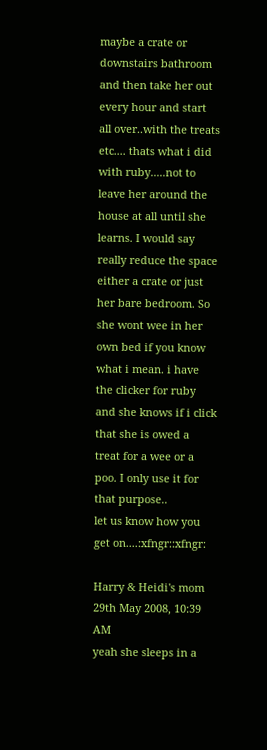maybe a crate or downstairs bathroom and then take her out every hour and start all over..with the treats etc.... thats what i did with ruby.....not to leave her around the house at all until she learns. I would say really reduce the space either a crate or just her bare bedroom. So she wont wee in her own bed if you know what i mean. i have the clicker for ruby and she knows if i click that she is owed a treat for a wee or a poo. I only use it for that purpose..
let us know how you get on....:xfngr::xfngr:

Harry & Heidi's mom
29th May 2008, 10:39 AM
yeah she sleeps in a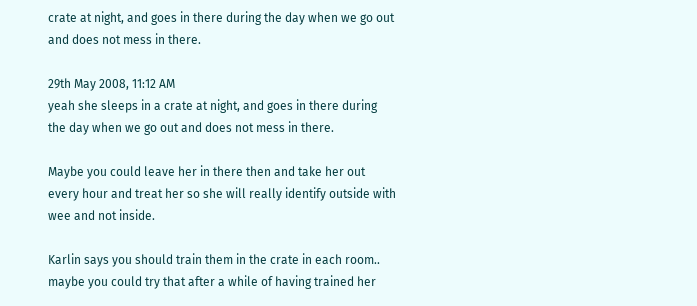crate at night, and goes in there during the day when we go out and does not mess in there.

29th May 2008, 11:12 AM
yeah she sleeps in a crate at night, and goes in there during the day when we go out and does not mess in there.

Maybe you could leave her in there then and take her out every hour and treat her so she will really identify outside with wee and not inside.

Karlin says you should train them in the crate in each room.. maybe you could try that after a while of having trained her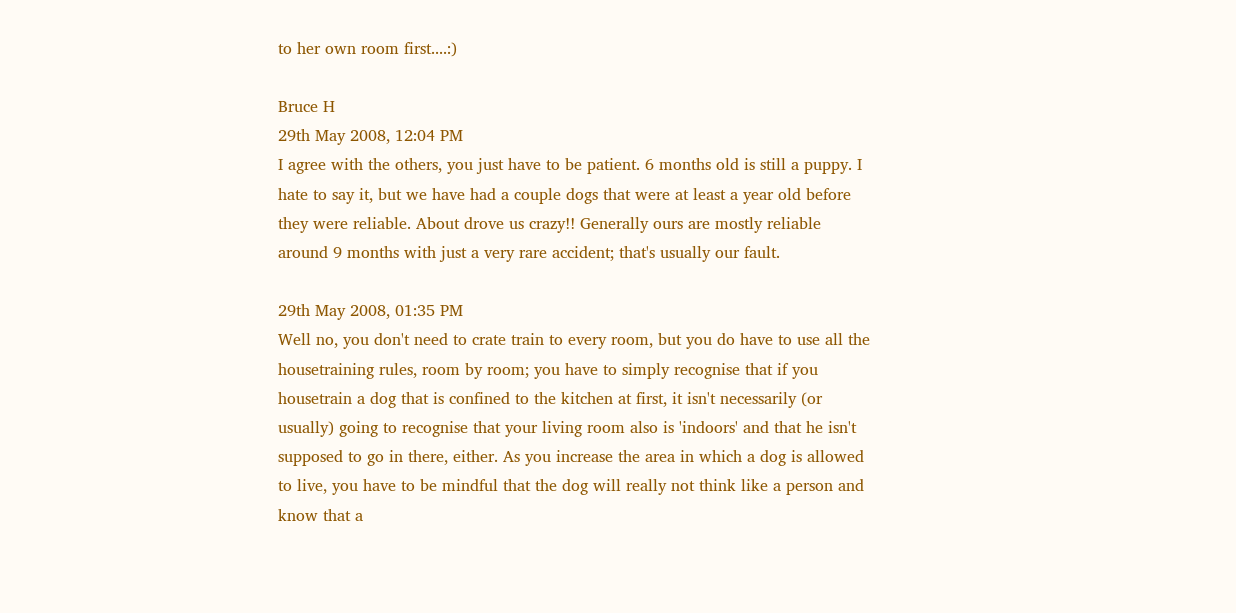to her own room first....:)

Bruce H
29th May 2008, 12:04 PM
I agree with the others, you just have to be patient. 6 months old is still a puppy. I hate to say it, but we have had a couple dogs that were at least a year old before they were reliable. About drove us crazy!! Generally ours are mostly reliable around 9 months with just a very rare accident; that's usually our fault.

29th May 2008, 01:35 PM
Well no, you don't need to crate train to every room, but you do have to use all the housetraining rules, room by room; you have to simply recognise that if you housetrain a dog that is confined to the kitchen at first, it isn't necessarily (or usually) going to recognise that your living room also is 'indoors' and that he isn't supposed to go in there, either. As you increase the area in which a dog is allowed to live, you have to be mindful that the dog will really not think like a person and know that a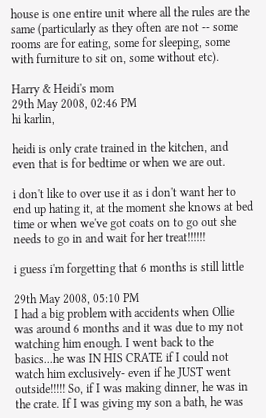house is one entire unit where all the rules are the same (particularly as they often are not -- some rooms are for eating, some for sleeping, some with furniture to sit on, some without etc).

Harry & Heidi's mom
29th May 2008, 02:46 PM
hi karlin,

heidi is only crate trained in the kitchen, and even that is for bedtime or when we are out.

i don't like to over use it as i don't want her to end up hating it, at the moment she knows at bed time or when we've got coats on to go out she needs to go in and wait for her treat!!!!!!

i guess i'm forgetting that 6 months is still little

29th May 2008, 05:10 PM
I had a big problem with accidents when Ollie was around 6 months and it was due to my not watching him enough. I went back to the basics...he was IN HIS CRATE if I could not watch him exclusively- even if he JUST went outside!!!!! So, if I was making dinner, he was in the crate. If I was giving my son a bath, he was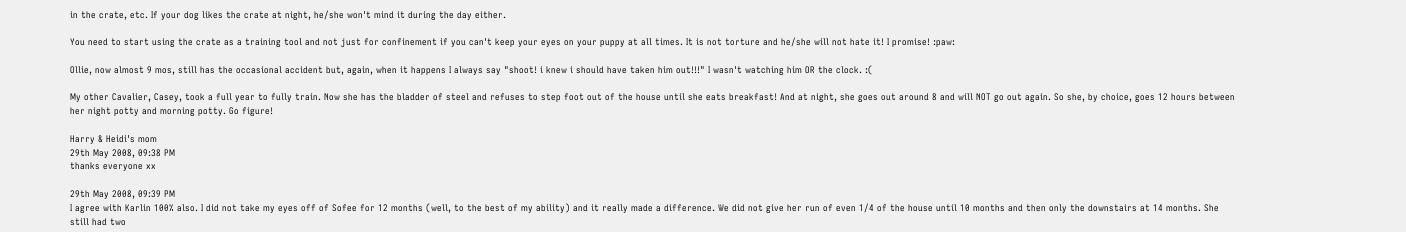in the crate, etc. If your dog likes the crate at night, he/she won't mind it during the day either.

You need to start using the crate as a training tool and not just for confinement if you can't keep your eyes on your puppy at all times. It is not torture and he/she will not hate it! I promise! :paw:

Ollie, now almost 9 mos, still has the occasional accident but, again, when it happens I always say "shoot! i knew i should have taken him out!!!" I wasn't watching him OR the clock. :(

My other Cavalier, Casey, took a full year to fully train. Now she has the bladder of steel and refuses to step foot out of the house until she eats breakfast! And at night, she goes out around 8 and will NOT go out again. So she, by choice, goes 12 hours between her night potty and morning potty. Go figure!

Harry & Heidi's mom
29th May 2008, 09:38 PM
thanks everyone xx

29th May 2008, 09:39 PM
I agree with Karlin 100% also. I did not take my eyes off of Sofee for 12 months (well, to the best of my ability) and it really made a difference. We did not give her run of even 1/4 of the house until 10 months and then only the downstairs at 14 months. She still had two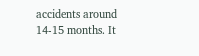accidents around 14-15 months. It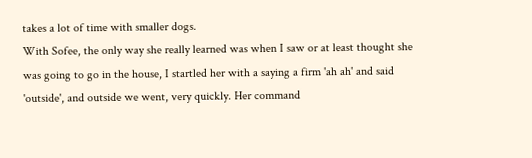takes a lot of time with smaller dogs.
With Sofee, the only way she really learned was when I saw or at least thought she was going to go in the house, I startled her with a saying a firm 'ah ah' and said 'outside', and outside we went, very quickly. Her command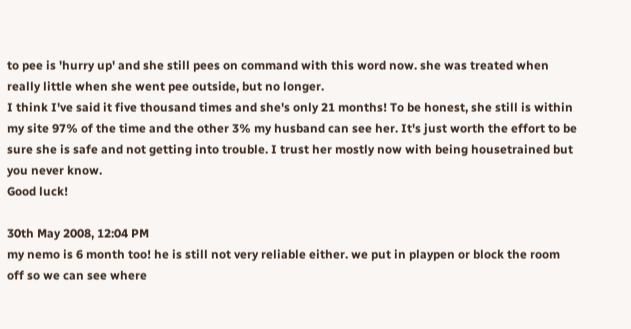to pee is 'hurry up' and she still pees on command with this word now. she was treated when really little when she went pee outside, but no longer.
I think I've said it five thousand times and she's only 21 months! To be honest, she still is within my site 97% of the time and the other 3% my husband can see her. It's just worth the effort to be sure she is safe and not getting into trouble. I trust her mostly now with being housetrained but you never know.
Good luck!

30th May 2008, 12:04 PM
my nemo is 6 month too! he is still not very reliable either. we put in playpen or block the room off so we can see where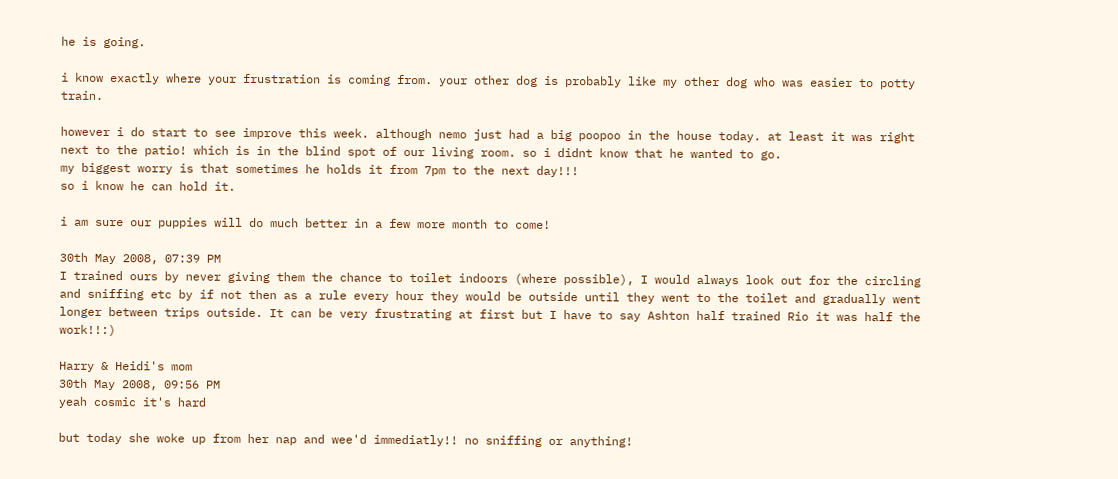he is going.

i know exactly where your frustration is coming from. your other dog is probably like my other dog who was easier to potty train.

however i do start to see improve this week. although nemo just had a big poopoo in the house today. at least it was right next to the patio! which is in the blind spot of our living room. so i didnt know that he wanted to go.
my biggest worry is that sometimes he holds it from 7pm to the next day!!!
so i know he can hold it.

i am sure our puppies will do much better in a few more month to come!

30th May 2008, 07:39 PM
I trained ours by never giving them the chance to toilet indoors (where possible), I would always look out for the circling and sniffing etc by if not then as a rule every hour they would be outside until they went to the toilet and gradually went longer between trips outside. It can be very frustrating at first but I have to say Ashton half trained Rio it was half the work!!:)

Harry & Heidi's mom
30th May 2008, 09:56 PM
yeah cosmic it's hard

but today she woke up from her nap and wee'd immediatly!! no sniffing or anything!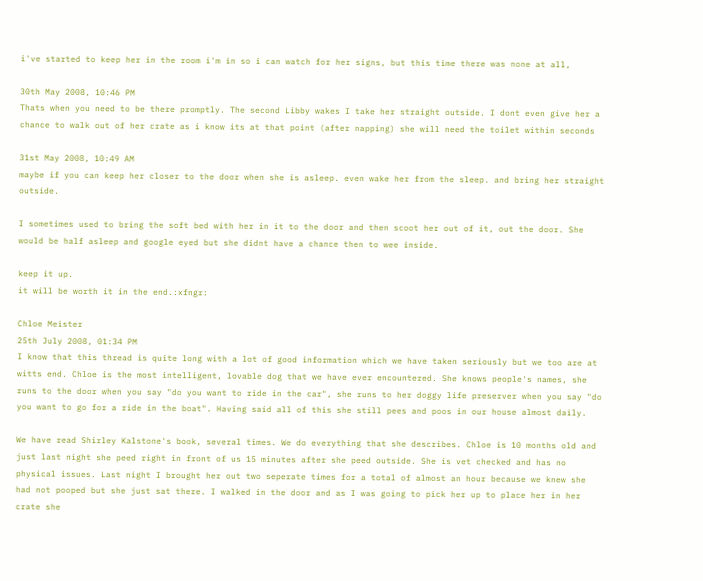i've started to keep her in the room i'm in so i can watch for her signs, but this time there was none at all,

30th May 2008, 10:46 PM
Thats when you need to be there promptly. The second Libby wakes I take her straight outside. I dont even give her a chance to walk out of her crate as i know its at that point (after napping) she will need the toilet within seconds

31st May 2008, 10:49 AM
maybe if you can keep her closer to the door when she is asleep. even wake her from the sleep. and bring her straight outside.

I sometimes used to bring the soft bed with her in it to the door and then scoot her out of it, out the door. She would be half asleep and google eyed but she didnt have a chance then to wee inside.

keep it up.
it will be worth it in the end.:xfngr:

Chloe Meister
25th July 2008, 01:34 PM
I know that this thread is quite long with a lot of good information which we have taken seriously but we too are at witts end. Chloe is the most intelligent, lovable dog that we have ever encountered. She knows people's names, she runs to the door when you say "do you want to ride in the car", she runs to her doggy life preserver when you say "do you want to go for a ride in the boat". Having said all of this she still pees and poos in our house almost daily.

We have read Shirley Kalstone's book, several times. We do everything that she describes. Chloe is 10 months old and just last night she peed right in front of us 15 minutes after she peed outside. She is vet checked and has no physical issues. Last night I brought her out two seperate times for a total of almost an hour because we knew she had not pooped but she just sat there. I walked in the door and as I was going to pick her up to place her in her crate she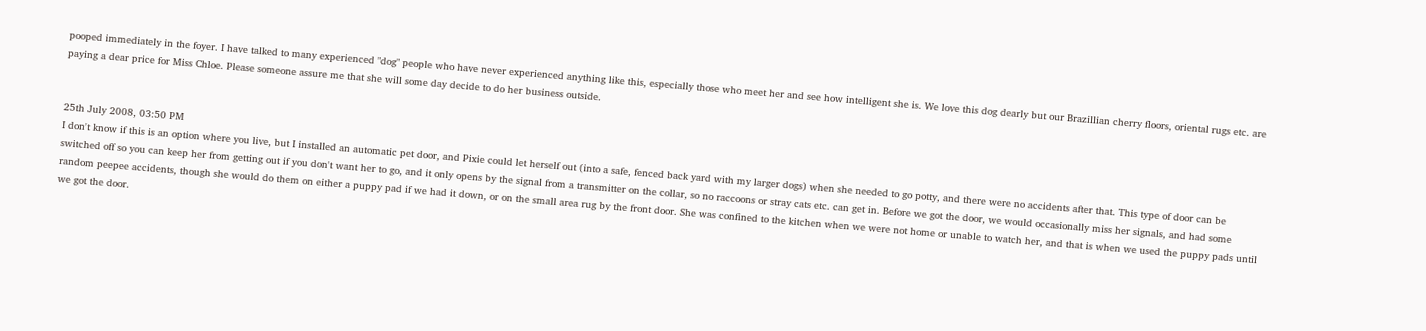pooped immediately in the foyer. I have talked to many experienced "dog" people who have never experienced anything like this, especially those who meet her and see how intelligent she is. We love this dog dearly but our Brazillian cherry floors, oriental rugs etc. are paying a dear price for Miss Chloe. Please someone assure me that she will some day decide to do her business outside.


25th July 2008, 03:50 PM
I don't know if this is an option where you live, but I installed an automatic pet door, and Pixie could let herself out (into a safe, fenced back yard with my larger dogs) when she needed to go potty, and there were no accidents after that. This type of door can be switched off so you can keep her from getting out if you don't want her to go, and it only opens by the signal from a transmitter on the collar, so no raccoons or stray cats etc. can get in. Before we got the door, we would occasionally miss her signals, and had some random peepee accidents, though she would do them on either a puppy pad if we had it down, or on the small area rug by the front door. She was confined to the kitchen when we were not home or unable to watch her, and that is when we used the puppy pads until we got the door.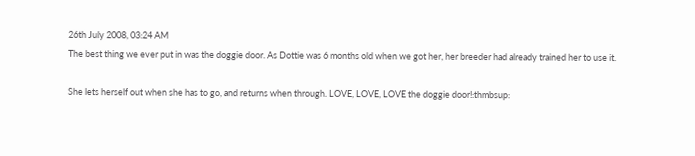26th July 2008, 03:24 AM
The best thing we ever put in was the doggie door. As Dottie was 6 months old when we got her, her breeder had already trained her to use it.

She lets herself out when she has to go, and returns when through. LOVE, LOVE, LOVE the doggie door!:thmbsup: